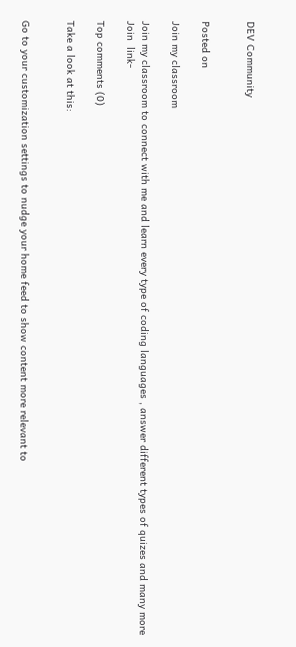DEV Community


Posted on

Join my classroom

Join my classroom to connect with me and learn every type of coding languages , answer different types of quizes and many more
Join  link-

Top comments (0)

Take a look at this:


Go to your customization settings to nudge your home feed to show content more relevant to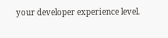your developer experience level.